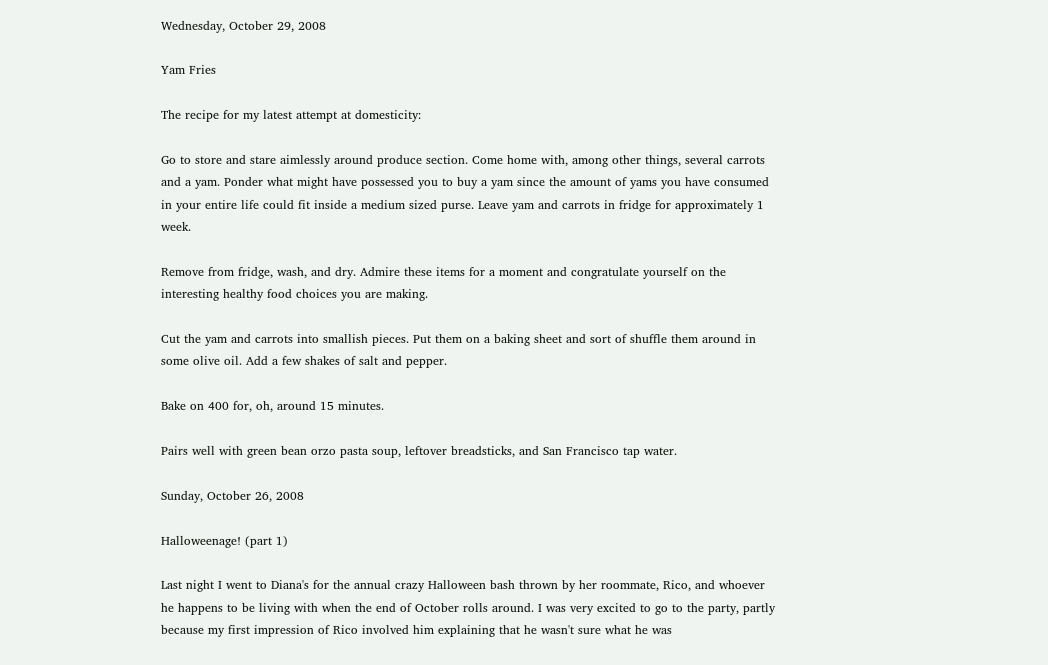Wednesday, October 29, 2008

Yam Fries

The recipe for my latest attempt at domesticity:

Go to store and stare aimlessly around produce section. Come home with, among other things, several carrots and a yam. Ponder what might have possessed you to buy a yam since the amount of yams you have consumed in your entire life could fit inside a medium sized purse. Leave yam and carrots in fridge for approximately 1 week.

Remove from fridge, wash, and dry. Admire these items for a moment and congratulate yourself on the interesting healthy food choices you are making.

Cut the yam and carrots into smallish pieces. Put them on a baking sheet and sort of shuffle them around in some olive oil. Add a few shakes of salt and pepper.

Bake on 400 for, oh, around 15 minutes.

Pairs well with green bean orzo pasta soup, leftover breadsticks, and San Francisco tap water.

Sunday, October 26, 2008

Halloweenage! (part 1)

Last night I went to Diana's for the annual crazy Halloween bash thrown by her roommate, Rico, and whoever he happens to be living with when the end of October rolls around. I was very excited to go to the party, partly because my first impression of Rico involved him explaining that he wasn't sure what he was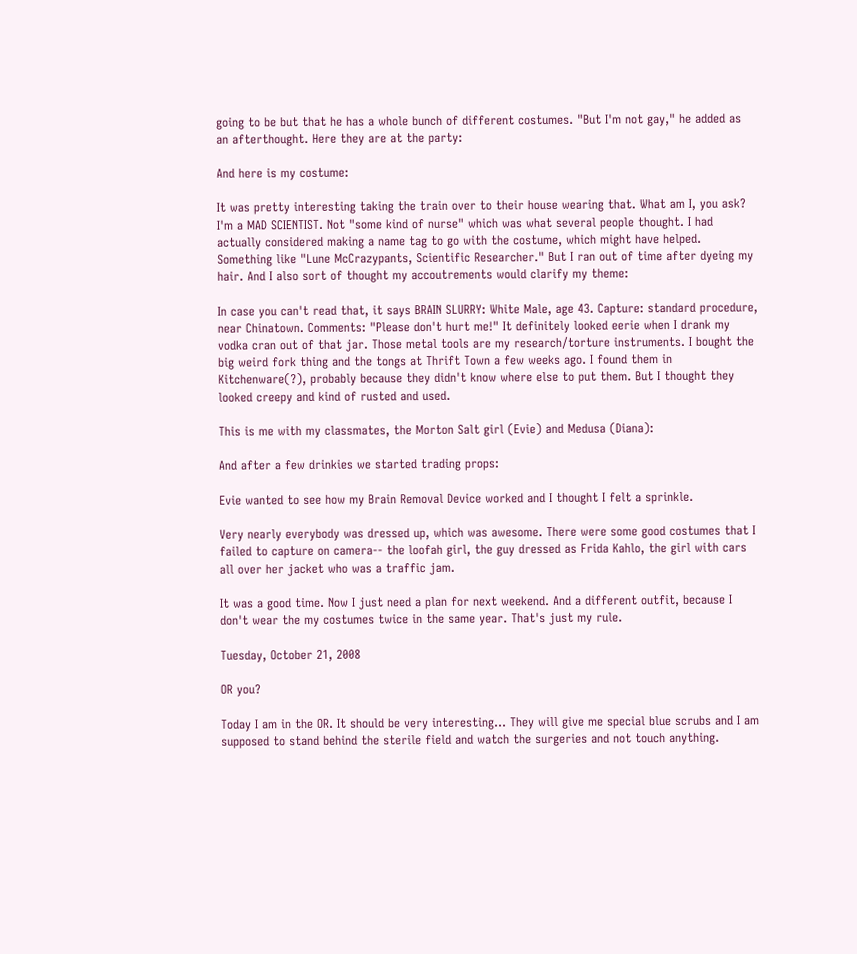going to be but that he has a whole bunch of different costumes. "But I'm not gay," he added as an afterthought. Here they are at the party:

And here is my costume:

It was pretty interesting taking the train over to their house wearing that. What am I, you ask? I'm a MAD SCIENTIST. Not "some kind of nurse" which was what several people thought. I had actually considered making a name tag to go with the costume, which might have helped. Something like "Lune McCrazypants, Scientific Researcher." But I ran out of time after dyeing my hair. And I also sort of thought my accoutrements would clarify my theme:

In case you can't read that, it says BRAIN SLURRY: White Male, age 43. Capture: standard procedure, near Chinatown. Comments: "Please don't hurt me!" It definitely looked eerie when I drank my vodka cran out of that jar. Those metal tools are my research/torture instruments. I bought the big weird fork thing and the tongs at Thrift Town a few weeks ago. I found them in Kitchenware(?), probably because they didn't know where else to put them. But I thought they looked creepy and kind of rusted and used.

This is me with my classmates, the Morton Salt girl (Evie) and Medusa (Diana):

And after a few drinkies we started trading props:

Evie wanted to see how my Brain Removal Device worked and I thought I felt a sprinkle.

Very nearly everybody was dressed up, which was awesome. There were some good costumes that I failed to capture on camera-- the loofah girl, the guy dressed as Frida Kahlo, the girl with cars all over her jacket who was a traffic jam.

It was a good time. Now I just need a plan for next weekend. And a different outfit, because I don't wear the my costumes twice in the same year. That's just my rule.

Tuesday, October 21, 2008

OR you?

Today I am in the OR. It should be very interesting... They will give me special blue scrubs and I am supposed to stand behind the sterile field and watch the surgeries and not touch anything.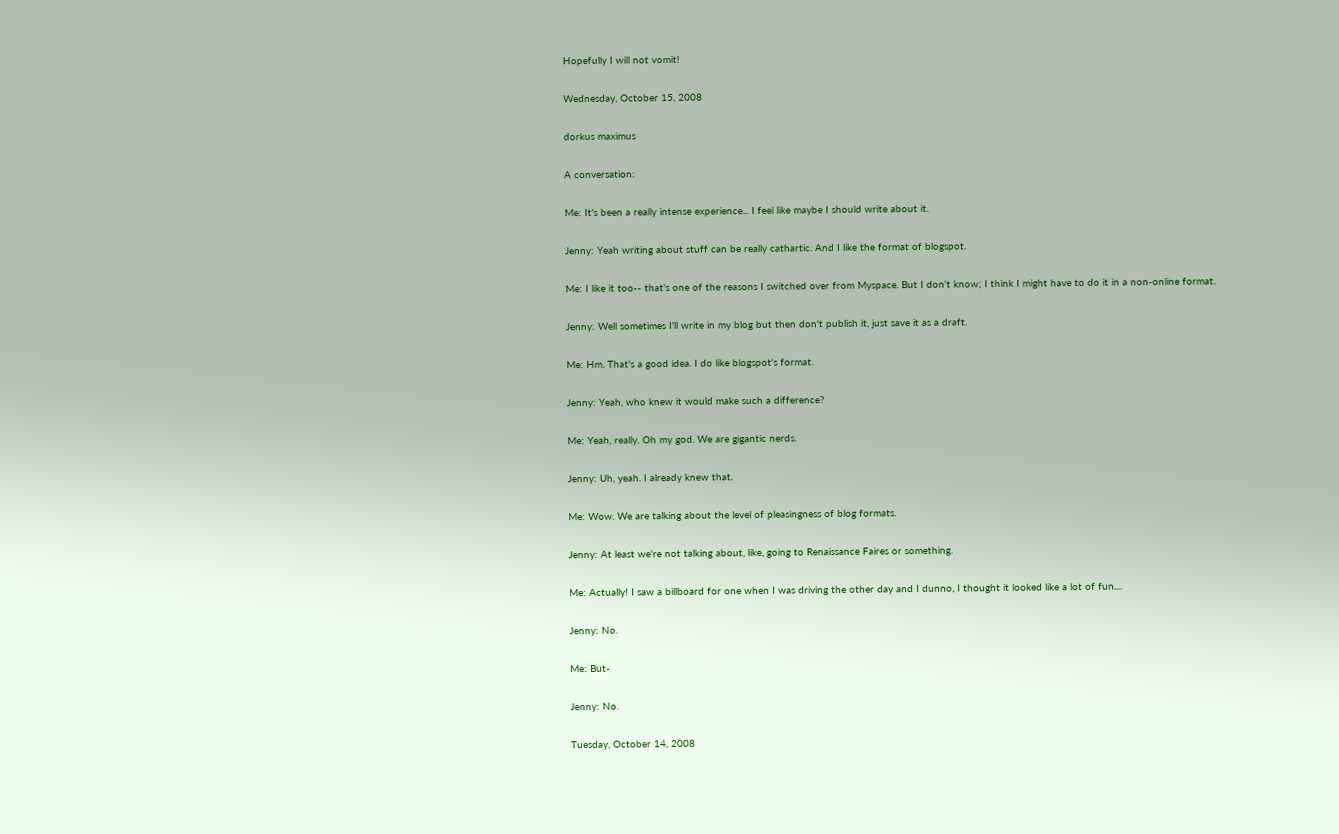Hopefully I will not vomit!

Wednesday, October 15, 2008

dorkus maximus

A conversation:

Me: It's been a really intense experience... I feel like maybe I should write about it.

Jenny: Yeah writing about stuff can be really cathartic. And I like the format of blogspot.

Me: I like it too-- that's one of the reasons I switched over from Myspace. But I don't know; I think I might have to do it in a non-online format.

Jenny: Well sometimes I'll write in my blog but then don't publish it, just save it as a draft.

Me: Hm. That's a good idea. I do like blogspot's format.

Jenny: Yeah, who knew it would make such a difference?

Me: Yeah, really. Oh my god. We are gigantic nerds.

Jenny: Uh, yeah. I already knew that.

Me: Wow. We are talking about the level of pleasingness of blog formats.

Jenny: At least we're not talking about, like, going to Renaissance Faires or something.

Me: Actually! I saw a billboard for one when I was driving the other day and I dunno, I thought it looked like a lot of fun....

Jenny: No.

Me: But-

Jenny: No.

Tuesday, October 14, 2008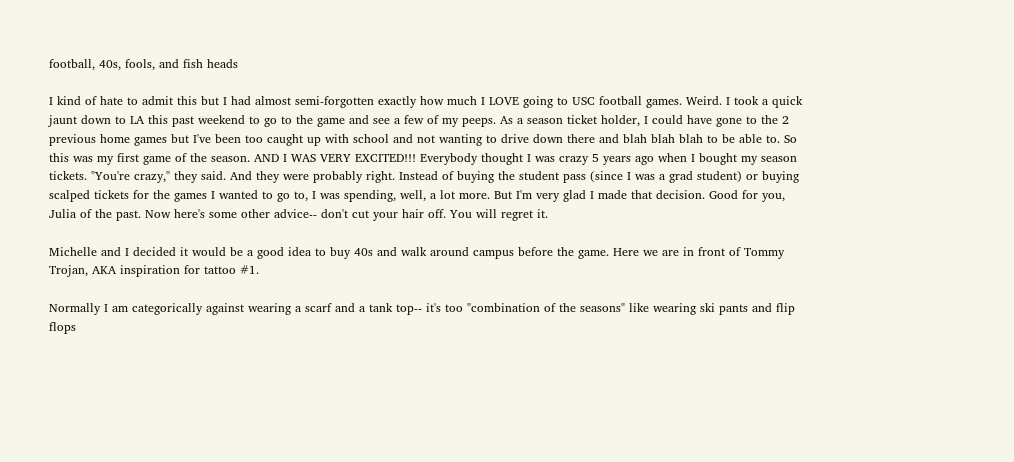football, 40s, fools, and fish heads

I kind of hate to admit this but I had almost semi-forgotten exactly how much I LOVE going to USC football games. Weird. I took a quick jaunt down to LA this past weekend to go to the game and see a few of my peeps. As a season ticket holder, I could have gone to the 2 previous home games but I've been too caught up with school and not wanting to drive down there and blah blah blah to be able to. So this was my first game of the season. AND I WAS VERY EXCITED!!! Everybody thought I was crazy 5 years ago when I bought my season tickets. "You're crazy," they said. And they were probably right. Instead of buying the student pass (since I was a grad student) or buying scalped tickets for the games I wanted to go to, I was spending, well, a lot more. But I'm very glad I made that decision. Good for you, Julia of the past. Now here's some other advice-- don't cut your hair off. You will regret it.

Michelle and I decided it would be a good idea to buy 40s and walk around campus before the game. Here we are in front of Tommy Trojan, AKA inspiration for tattoo #1.

Normally I am categorically against wearing a scarf and a tank top-- it's too "combination of the seasons" like wearing ski pants and flip flops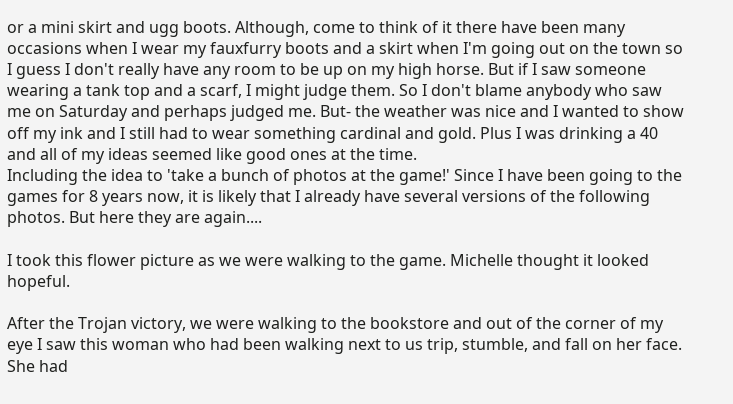or a mini skirt and ugg boots. Although, come to think of it there have been many occasions when I wear my fauxfurry boots and a skirt when I'm going out on the town so I guess I don't really have any room to be up on my high horse. But if I saw someone wearing a tank top and a scarf, I might judge them. So I don't blame anybody who saw me on Saturday and perhaps judged me. But- the weather was nice and I wanted to show off my ink and I still had to wear something cardinal and gold. Plus I was drinking a 40 and all of my ideas seemed like good ones at the time.
Including the idea to 'take a bunch of photos at the game!' Since I have been going to the games for 8 years now, it is likely that I already have several versions of the following photos. But here they are again....

I took this flower picture as we were walking to the game. Michelle thought it looked hopeful.

After the Trojan victory, we were walking to the bookstore and out of the corner of my eye I saw this woman who had been walking next to us trip, stumble, and fall on her face. She had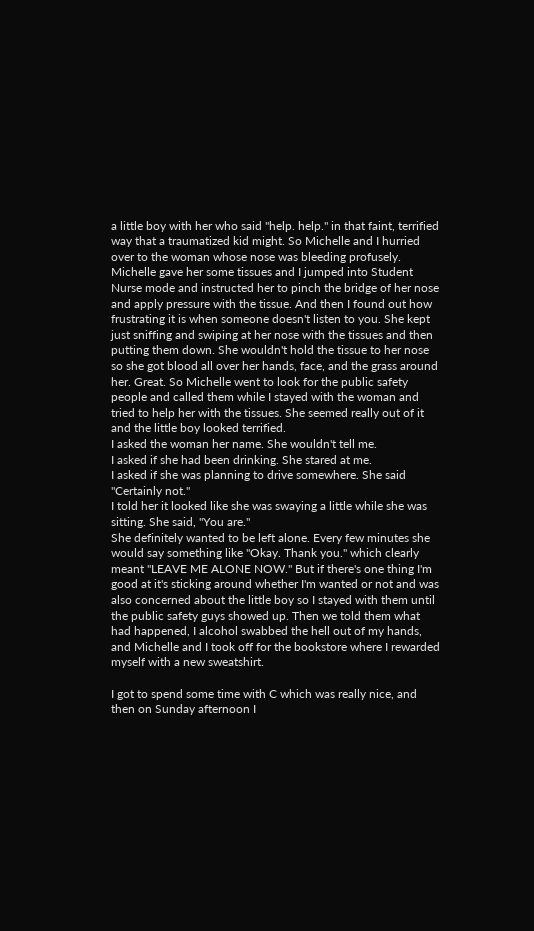a little boy with her who said "help. help." in that faint, terrified way that a traumatized kid might. So Michelle and I hurried over to the woman whose nose was bleeding profusely. Michelle gave her some tissues and I jumped into Student Nurse mode and instructed her to pinch the bridge of her nose and apply pressure with the tissue. And then I found out how frustrating it is when someone doesn't listen to you. She kept just sniffing and swiping at her nose with the tissues and then putting them down. She wouldn't hold the tissue to her nose so she got blood all over her hands, face, and the grass around her. Great. So Michelle went to look for the public safety people and called them while I stayed with the woman and tried to help her with the tissues. She seemed really out of it and the little boy looked terrified.
I asked the woman her name. She wouldn't tell me.
I asked if she had been drinking. She stared at me.
I asked if she was planning to drive somewhere. She said "Certainly not."
I told her it looked like she was swaying a little while she was sitting. She said, "You are."
She definitely wanted to be left alone. Every few minutes she would say something like "Okay. Thank you." which clearly meant "LEAVE ME ALONE NOW." But if there's one thing I'm good at it's sticking around whether I'm wanted or not and was also concerned about the little boy so I stayed with them until the public safety guys showed up. Then we told them what had happened, I alcohol swabbed the hell out of my hands, and Michelle and I took off for the bookstore where I rewarded myself with a new sweatshirt.

I got to spend some time with C which was really nice, and then on Sunday afternoon I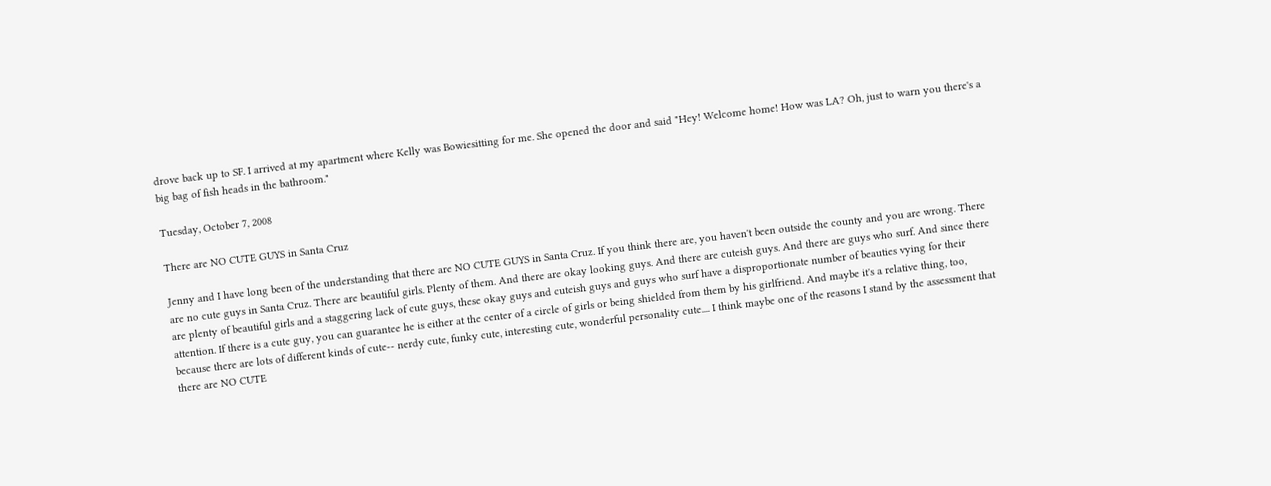drove back up to SF. I arrived at my apartment where Kelly was Bowiesitting for me. She opened the door and said "Hey! Welcome home! How was LA? Oh, just to warn you there's a big bag of fish heads in the bathroom."

Tuesday, October 7, 2008

There are NO CUTE GUYS in Santa Cruz

Jenny and I have long been of the understanding that there are NO CUTE GUYS in Santa Cruz. If you think there are, you haven't been outside the county and you are wrong. There are no cute guys in Santa Cruz. There are beautiful girls. Plenty of them. And there are okay looking guys. And there are cuteish guys. And there are guys who surf. And since there are plenty of beautiful girls and a staggering lack of cute guys, these okay guys and cuteish guys and guys who surf have a disproportionate number of beauties vying for their attention. If there is a cute guy, you can guarantee he is either at the center of a circle of girls or being shielded from them by his girlfriend. And maybe it's a relative thing, too, because there are lots of different kinds of cute-- nerdy cute, funky cute, interesting cute, wonderful personality cute.... I think maybe one of the reasons I stand by the assessment that there are NO CUTE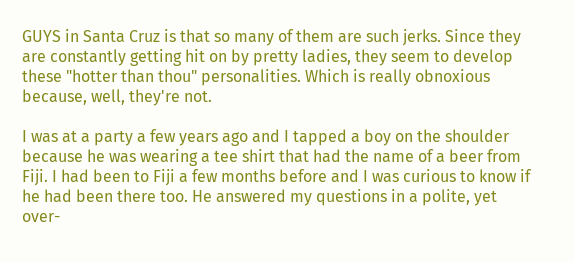GUYS in Santa Cruz is that so many of them are such jerks. Since they are constantly getting hit on by pretty ladies, they seem to develop these "hotter than thou" personalities. Which is really obnoxious because, well, they're not.

I was at a party a few years ago and I tapped a boy on the shoulder because he was wearing a tee shirt that had the name of a beer from Fiji. I had been to Fiji a few months before and I was curious to know if he had been there too. He answered my questions in a polite, yet over-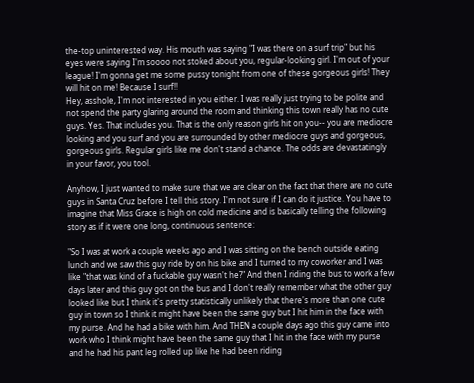the-top uninterested way. His mouth was saying "I was there on a surf trip" but his eyes were saying I'm soooo not stoked about you, regular-looking girl. I'm out of your league! I'm gonna get me some pussy tonight from one of these gorgeous girls! They will hit on me! Because I surf!!
Hey, asshole, I'm not interested in you either. I was really just trying to be polite and not spend the party glaring around the room and thinking this town really has no cute guys. Yes. That includes you. That is the only reason girls hit on you-- you are mediocre looking and you surf and you are surrounded by other mediocre guys and gorgeous, gorgeous girls. Regular girls like me don't stand a chance. The odds are devastatingly in your favor, you tool.

Anyhow, I just wanted to make sure that we are clear on the fact that there are no cute guys in Santa Cruz before I tell this story. I'm not sure if I can do it justice. You have to imagine that Miss Grace is high on cold medicine and is basically telling the following story as if it were one long, continuous sentence:

"So I was at work a couple weeks ago and I was sitting on the bench outside eating lunch and we saw this guy ride by on his bike and I turned to my coworker and I was like "that was kind of a fuckable guy wasn't he?" And then I riding the bus to work a few days later and this guy got on the bus and I don't really remember what the other guy looked like but I think it's pretty statistically unlikely that there's more than one cute guy in town so I think it might have been the same guy but I hit him in the face with my purse. And he had a bike with him. And THEN a couple days ago this guy came into work who I think might have been the same guy that I hit in the face with my purse and he had his pant leg rolled up like he had been riding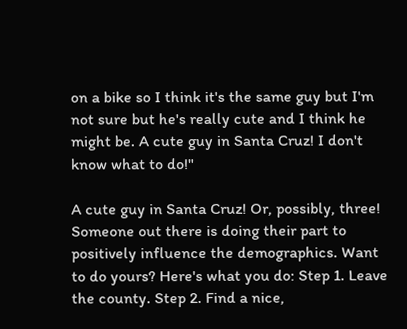on a bike so I think it's the same guy but I'm not sure but he's really cute and I think he might be. A cute guy in Santa Cruz! I don't know what to do!"

A cute guy in Santa Cruz! Or, possibly, three! Someone out there is doing their part to positively influence the demographics. Want to do yours? Here's what you do: Step 1. Leave the county. Step 2. Find a nice,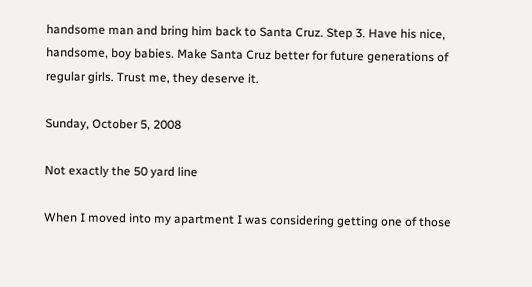handsome man and bring him back to Santa Cruz. Step 3. Have his nice, handsome, boy babies. Make Santa Cruz better for future generations of regular girls. Trust me, they deserve it.

Sunday, October 5, 2008

Not exactly the 50 yard line

When I moved into my apartment I was considering getting one of those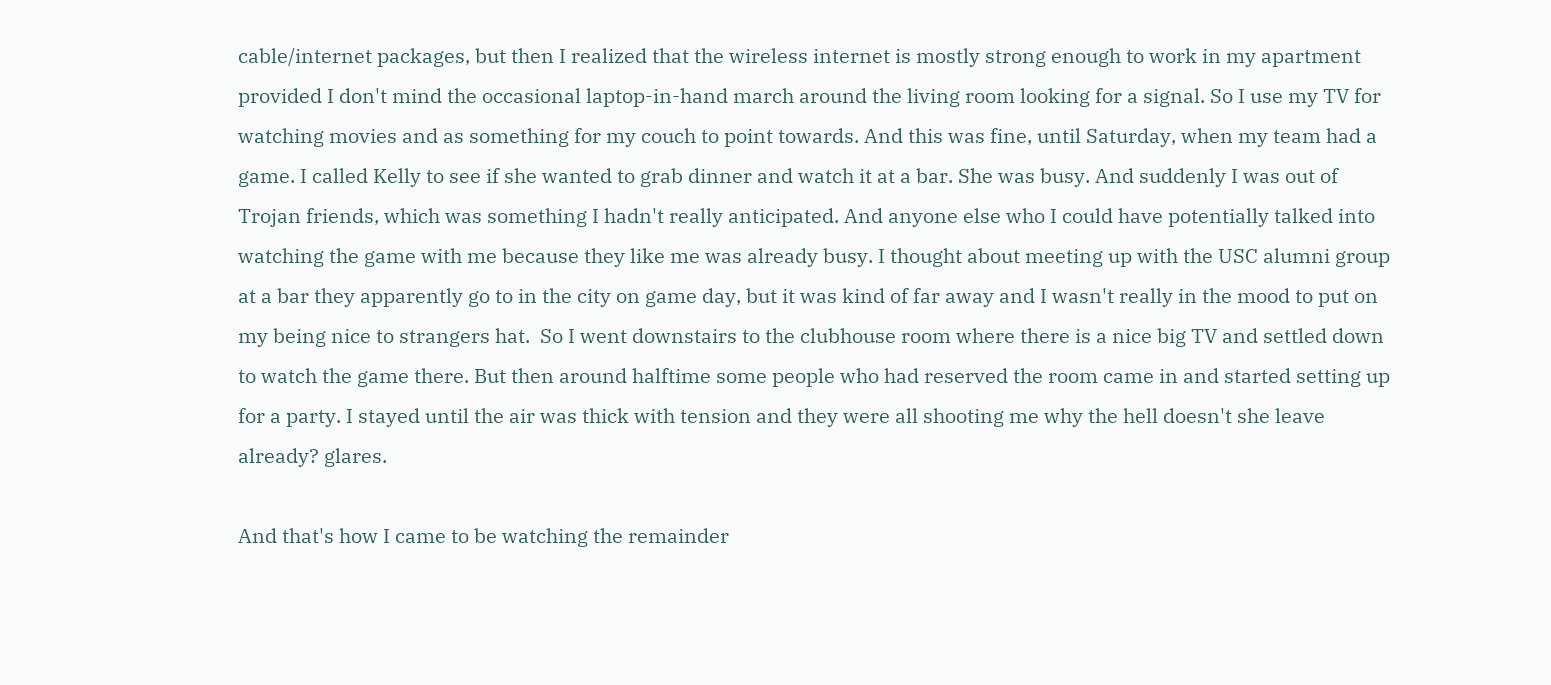cable/internet packages, but then I realized that the wireless internet is mostly strong enough to work in my apartment provided I don't mind the occasional laptop-in-hand march around the living room looking for a signal. So I use my TV for watching movies and as something for my couch to point towards. And this was fine, until Saturday, when my team had a game. I called Kelly to see if she wanted to grab dinner and watch it at a bar. She was busy. And suddenly I was out of Trojan friends, which was something I hadn't really anticipated. And anyone else who I could have potentially talked into watching the game with me because they like me was already busy. I thought about meeting up with the USC alumni group at a bar they apparently go to in the city on game day, but it was kind of far away and I wasn't really in the mood to put on my being nice to strangers hat.  So I went downstairs to the clubhouse room where there is a nice big TV and settled down to watch the game there. But then around halftime some people who had reserved the room came in and started setting up for a party. I stayed until the air was thick with tension and they were all shooting me why the hell doesn't she leave already? glares.

And that's how I came to be watching the remainder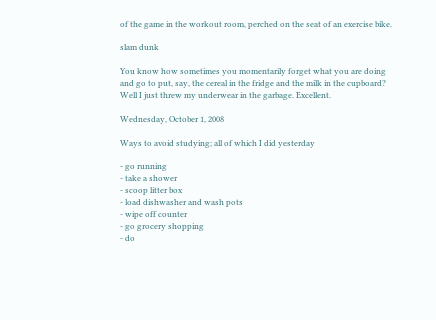of the game in the workout room, perched on the seat of an exercise bike.

slam dunk

You know how sometimes you momentarily forget what you are doing and go to put, say, the cereal in the fridge and the milk in the cupboard? Well I just threw my underwear in the garbage. Excellent.

Wednesday, October 1, 2008

Ways to avoid studying; all of which I did yesterday

- go running
- take a shower
- scoop litter box
- load dishwasher and wash pots
- wipe off counter
- go grocery shopping
- do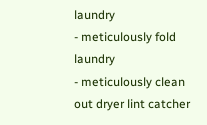laundry
- meticulously fold laundry
- meticulously clean out dryer lint catcher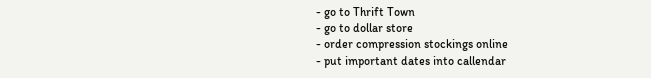- go to Thrift Town
- go to dollar store
- order compression stockings online
- put important dates into callendar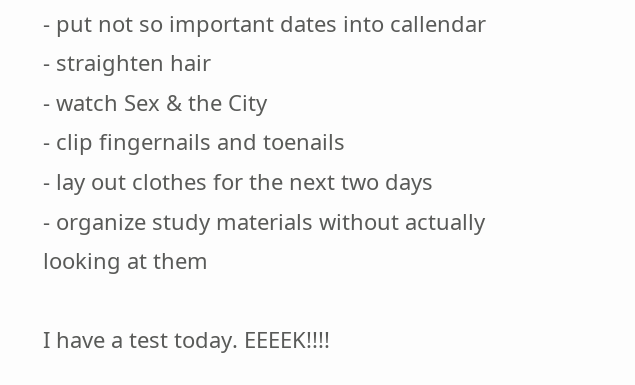- put not so important dates into callendar
- straighten hair
- watch Sex & the City
- clip fingernails and toenails
- lay out clothes for the next two days
- organize study materials without actually looking at them

I have a test today. EEEEK!!!!